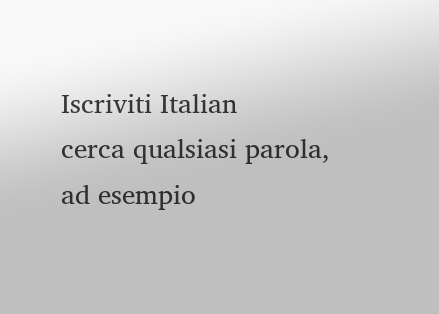Iscriviti Italian
cerca qualsiasi parola, ad esempio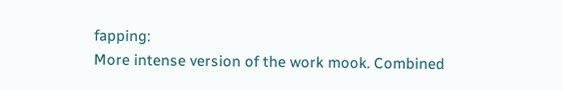fapping:
More intense version of the work mook. Combined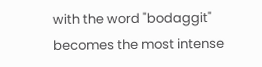with the word "bodaggit" becomes the most intense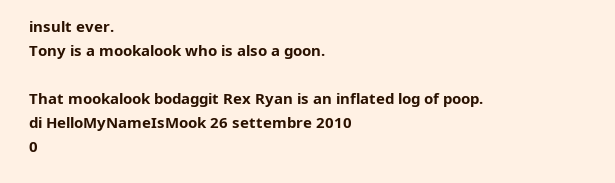insult ever.
Tony is a mookalook who is also a goon.

That mookalook bodaggit Rex Ryan is an inflated log of poop.
di HelloMyNameIsMook 26 settembre 2010
0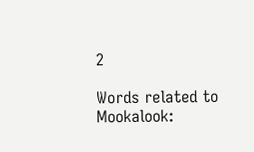2

Words related to Mookalook: